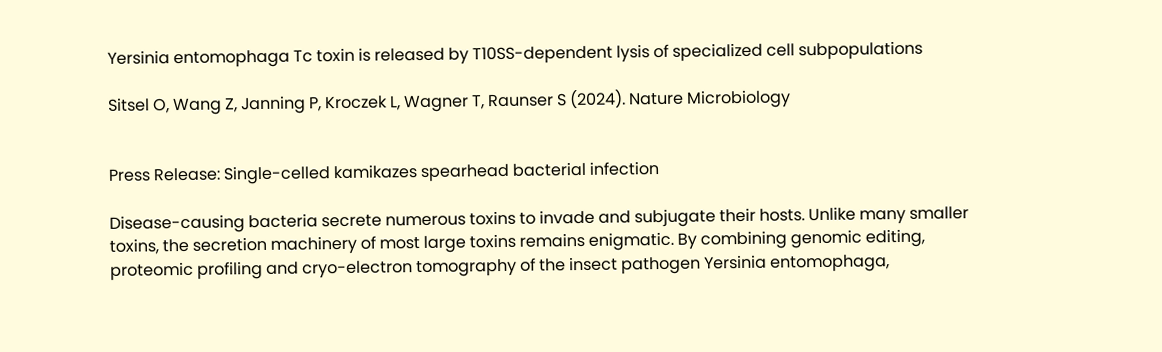Yersinia entomophaga Tc toxin is released by T10SS-dependent lysis of specialized cell subpopulations

Sitsel O, Wang Z, Janning P, Kroczek L, Wagner T, Raunser S (2024). Nature Microbiology


Press Release: Single-celled kamikazes spearhead bacterial infection

Disease-causing bacteria secrete numerous toxins to invade and subjugate their hosts. Unlike many smaller toxins, the secretion machinery of most large toxins remains enigmatic. By combining genomic editing, proteomic profiling and cryo-electron tomography of the insect pathogen Yersinia entomophaga,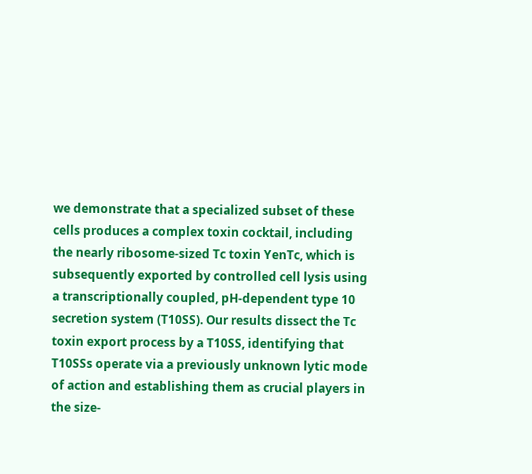we demonstrate that a specialized subset of these cells produces a complex toxin cocktail, including the nearly ribosome-sized Tc toxin YenTc, which is subsequently exported by controlled cell lysis using a transcriptionally coupled, pH-dependent type 10 secretion system (T10SS). Our results dissect the Tc toxin export process by a T10SS, identifying that T10SSs operate via a previously unknown lytic mode of action and establishing them as crucial players in the size-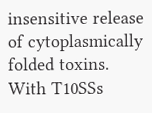insensitive release of cytoplasmically folded toxins. With T10SSs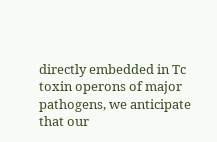directly embedded in Tc toxin operons of major pathogens, we anticipate that our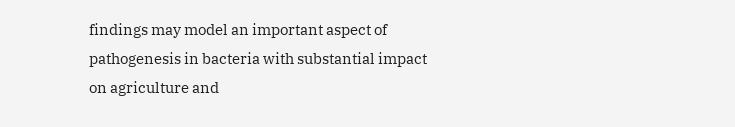findings may model an important aspect of pathogenesis in bacteria with substantial impact on agriculture and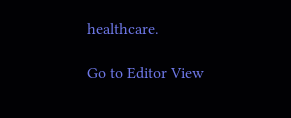healthcare.

Go to Editor View